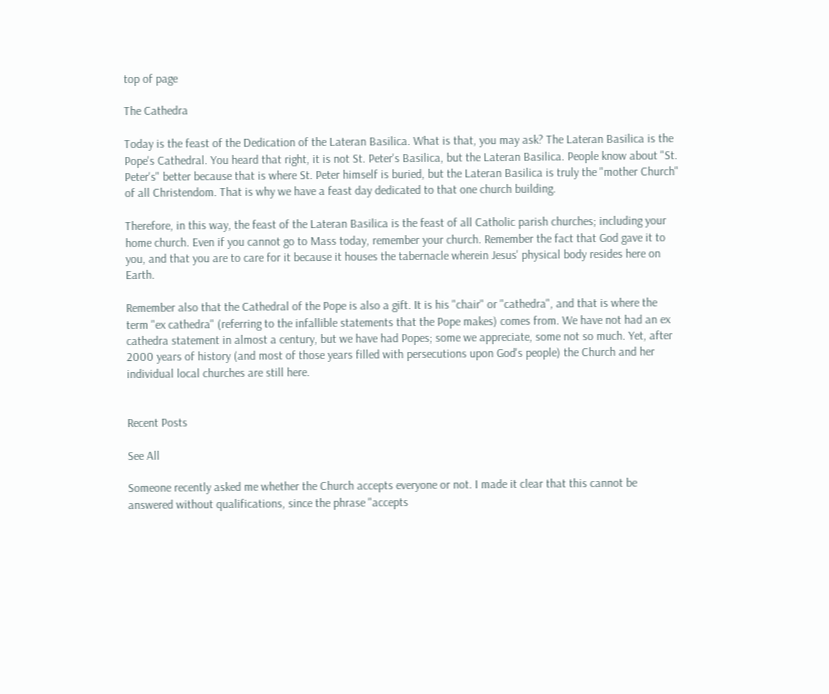top of page

The Cathedra

Today is the feast of the Dedication of the Lateran Basilica. What is that, you may ask? The Lateran Basilica is the Pope's Cathedral. You heard that right, it is not St. Peter's Basilica, but the Lateran Basilica. People know about "St. Peter's" better because that is where St. Peter himself is buried, but the Lateran Basilica is truly the "mother Church" of all Christendom. That is why we have a feast day dedicated to that one church building.

Therefore, in this way, the feast of the Lateran Basilica is the feast of all Catholic parish churches; including your home church. Even if you cannot go to Mass today, remember your church. Remember the fact that God gave it to you, and that you are to care for it because it houses the tabernacle wherein Jesus' physical body resides here on Earth.

Remember also that the Cathedral of the Pope is also a gift. It is his "chair" or "cathedra", and that is where the term "ex cathedra" (referring to the infallible statements that the Pope makes) comes from. We have not had an ex cathedra statement in almost a century, but we have had Popes; some we appreciate, some not so much. Yet, after 2000 years of history (and most of those years filled with persecutions upon God's people) the Church and her individual local churches are still here.


Recent Posts

See All

Someone recently asked me whether the Church accepts everyone or not. I made it clear that this cannot be answered without qualifications, since the phrase "accepts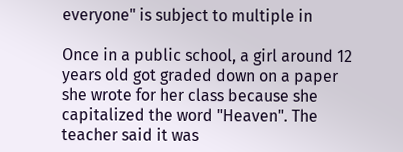everyone" is subject to multiple in

Once in a public school, a girl around 12 years old got graded down on a paper she wrote for her class because she capitalized the word "Heaven". The teacher said it was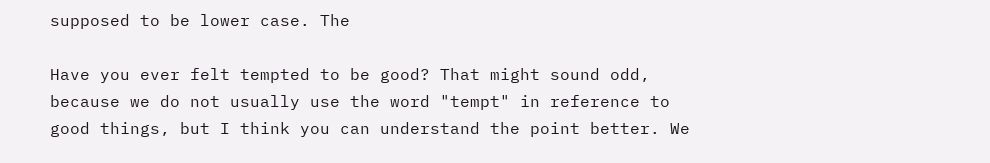supposed to be lower case. The

Have you ever felt tempted to be good? That might sound odd, because we do not usually use the word "tempt" in reference to good things, but I think you can understand the point better. We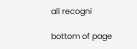all recogni

bottom of page